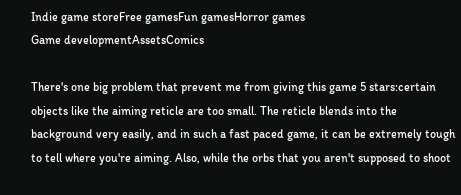Indie game storeFree gamesFun gamesHorror games
Game developmentAssetsComics

There's one big problem that prevent me from giving this game 5 stars:certain objects like the aiming reticle are too small. The reticle blends into the background very easily, and in such a fast paced game, it can be extremely tough to tell where you're aiming. Also, while the orbs that you aren't supposed to shoot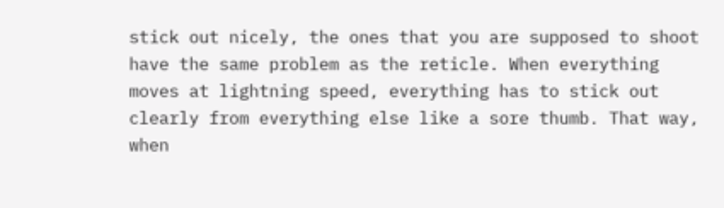stick out nicely, the ones that you are supposed to shoot have the same problem as the reticle. When everything moves at lightning speed, everything has to stick out clearly from everything else like a sore thumb. That way, when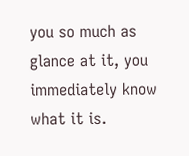you so much as glance at it, you immediately know what it is.